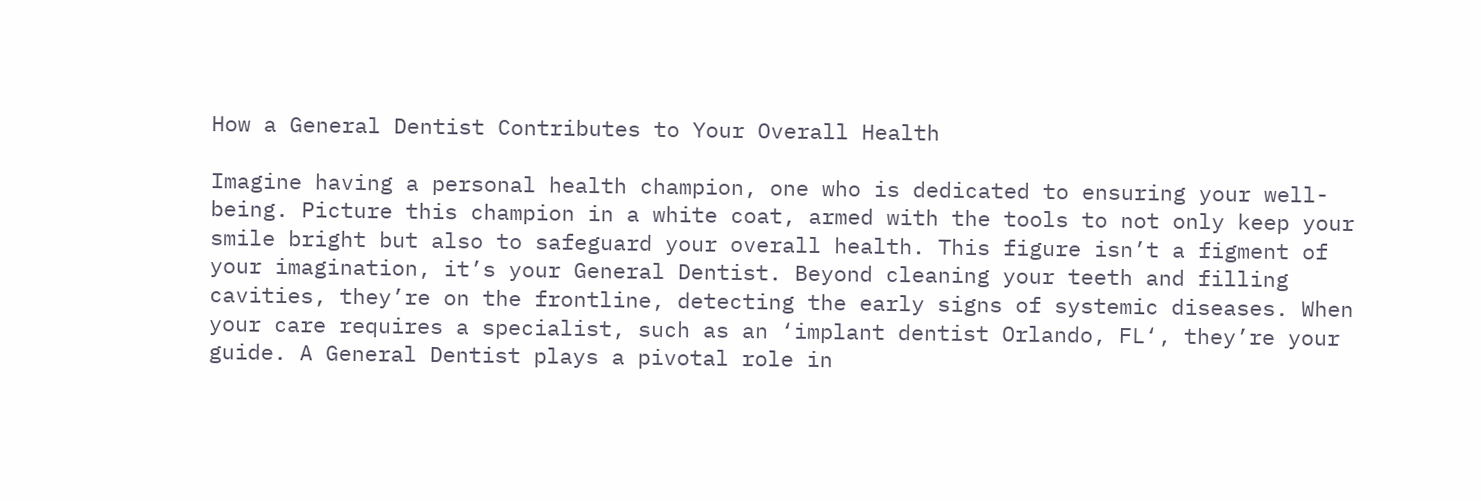How a General Dentist Contributes to Your Overall Health

Imagine having a personal health champion, one who is dedicated to ensuring your well-being. Picture this champion in a white coat, armed with the tools to not only keep your smile bright but also to safeguard your overall health. This figure isn’t a figment of your imagination, it’s your General Dentist. Beyond cleaning your teeth and filling cavities, they’re on the frontline, detecting the early signs of systemic diseases. When your care requires a specialist, such as an ‘implant dentist Orlando, FL‘, they’re your guide. A General Dentist plays a pivotal role in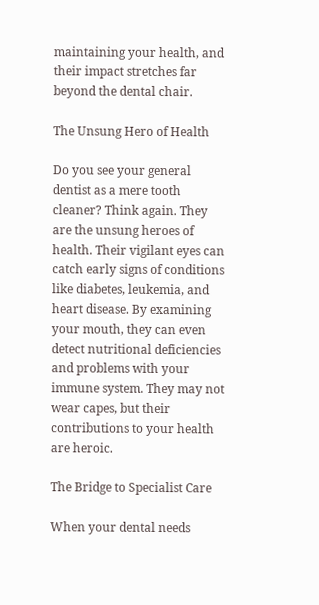maintaining your health, and their impact stretches far beyond the dental chair.

The Unsung Hero of Health

Do you see your general dentist as a mere tooth cleaner? Think again. They are the unsung heroes of health. Their vigilant eyes can catch early signs of conditions like diabetes, leukemia, and heart disease. By examining your mouth, they can even detect nutritional deficiencies and problems with your immune system. They may not wear capes, but their contributions to your health are heroic.

The Bridge to Specialist Care

When your dental needs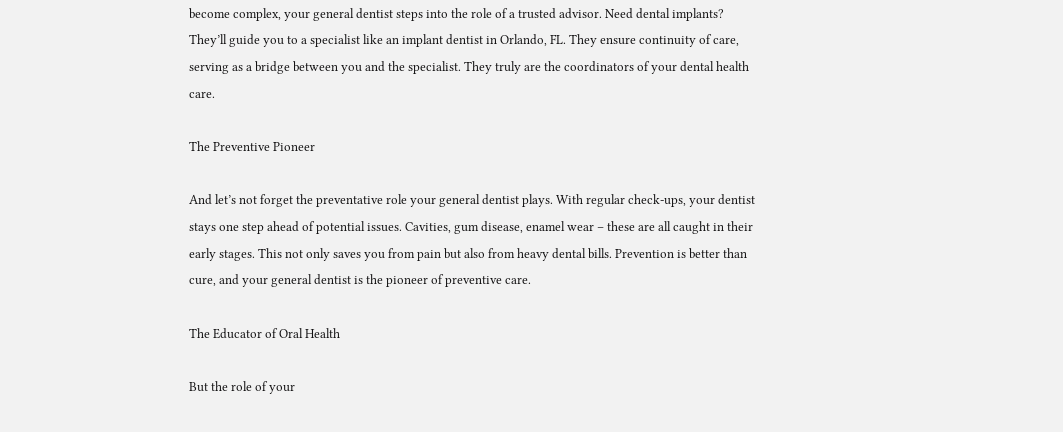become complex, your general dentist steps into the role of a trusted advisor. Need dental implants? They’ll guide you to a specialist like an implant dentist in Orlando, FL. They ensure continuity of care, serving as a bridge between you and the specialist. They truly are the coordinators of your dental health care.

The Preventive Pioneer

And let’s not forget the preventative role your general dentist plays. With regular check-ups, your dentist stays one step ahead of potential issues. Cavities, gum disease, enamel wear – these are all caught in their early stages. This not only saves you from pain but also from heavy dental bills. Prevention is better than cure, and your general dentist is the pioneer of preventive care.

The Educator of Oral Health

But the role of your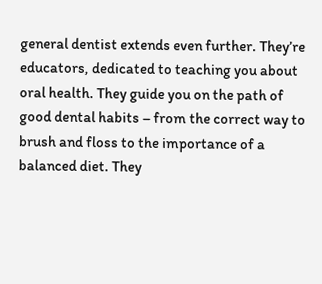general dentist extends even further. They’re educators, dedicated to teaching you about oral health. They guide you on the path of good dental habits – from the correct way to brush and floss to the importance of a balanced diet. They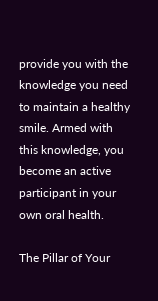provide you with the knowledge you need to maintain a healthy smile. Armed with this knowledge, you become an active participant in your own oral health.

The Pillar of Your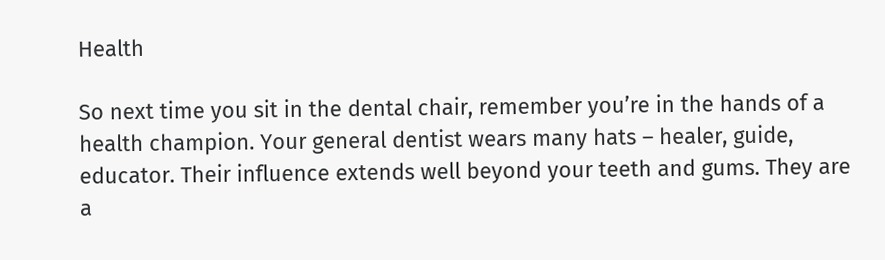Health

So next time you sit in the dental chair, remember you’re in the hands of a health champion. Your general dentist wears many hats – healer, guide, educator. Their influence extends well beyond your teeth and gums. They are a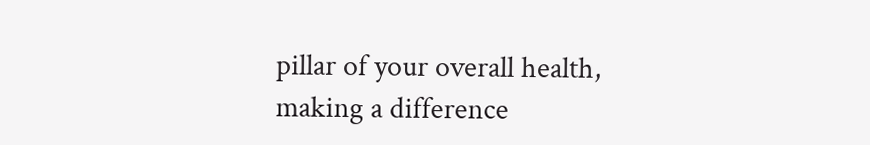pillar of your overall health, making a difference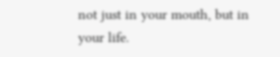not just in your mouth, but in your life.